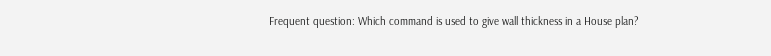Frequent question: Which command is used to give wall thickness in a House plan?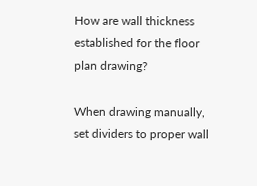How are wall thickness established for the floor plan drawing?

When drawing manually, set dividers to proper wall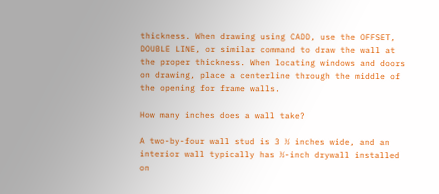thickness. When drawing using CADD, use the OFFSET, DOUBLE LINE, or similar command to draw the wall at the proper thickness. When locating windows and doors on drawing, place a centerline through the middle of the opening for frame walls.

How many inches does a wall take?

A two-by-four wall stud is 3 ½ inches wide, and an interior wall typically has ½-inch drywall installed on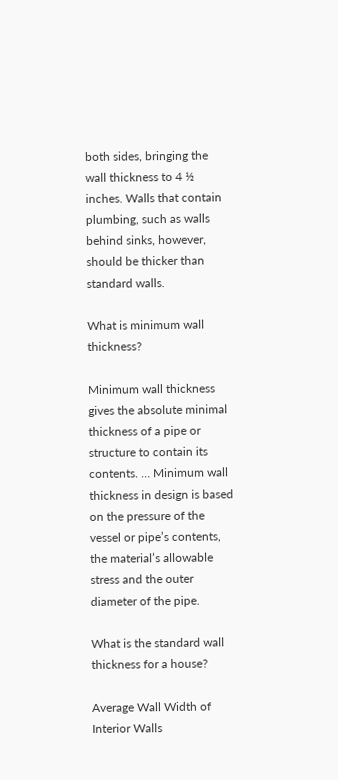both sides, bringing the wall thickness to 4 ½ inches. Walls that contain plumbing, such as walls behind sinks, however, should be thicker than standard walls.

What is minimum wall thickness?

Minimum wall thickness gives the absolute minimal thickness of a pipe or structure to contain its contents. … Minimum wall thickness in design is based on the pressure of the vessel or pipe’s contents, the material’s allowable stress and the outer diameter of the pipe.

What is the standard wall thickness for a house?

Average Wall Width of Interior Walls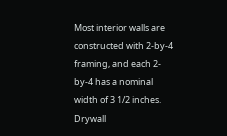Most interior walls are constructed with 2-by-4 framing, and each 2-by-4 has a nominal width of 3 1/2 inches. Drywall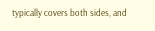typically covers both sides, and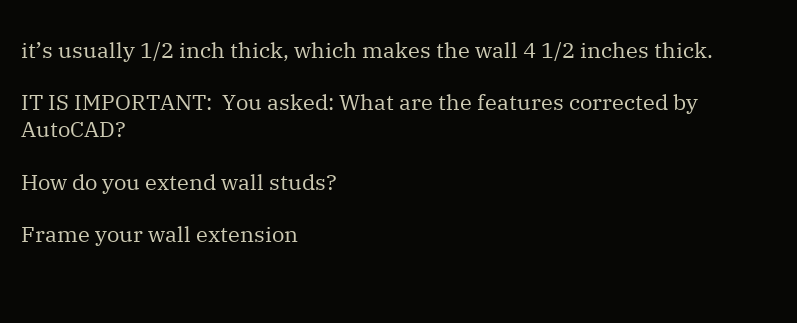it’s usually 1/2 inch thick, which makes the wall 4 1/2 inches thick.

IT IS IMPORTANT:  You asked: What are the features corrected by AutoCAD?

How do you extend wall studs?

Frame your wall extension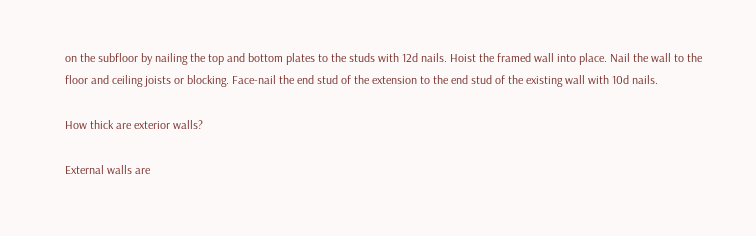on the subfloor by nailing the top and bottom plates to the studs with 12d nails. Hoist the framed wall into place. Nail the wall to the floor and ceiling joists or blocking. Face-nail the end stud of the extension to the end stud of the existing wall with 10d nails.

How thick are exterior walls?

External walls are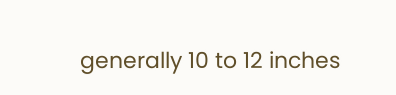generally 10 to 12 inches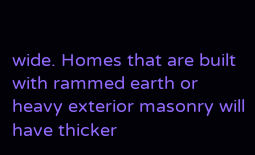wide. Homes that are built with rammed earth or heavy exterior masonry will have thicker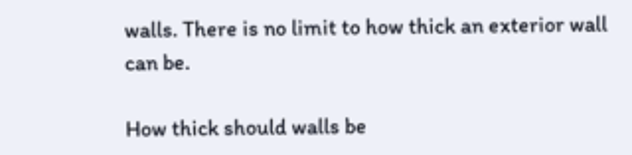walls. There is no limit to how thick an exterior wall can be.

How thick should walls be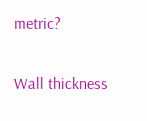metric?

Wall thickness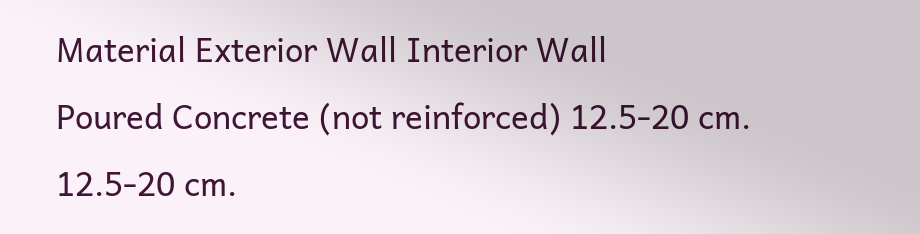Material Exterior Wall Interior Wall
Poured Concrete (not reinforced) 12.5-20 cm. 12.5-20 cm.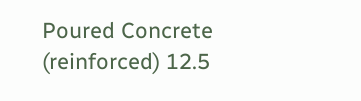Poured Concrete (reinforced) 12.5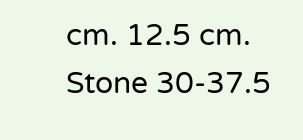cm. 12.5 cm.
Stone 30-37.5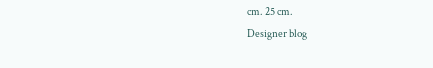cm. 25 cm.
Designer blog